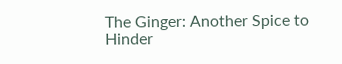The Ginger: Another Spice to Hinder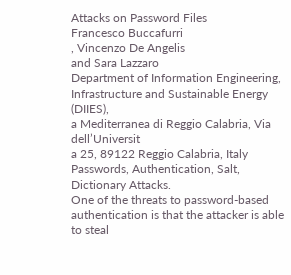Attacks on Password Files
Francesco Buccafurri
, Vincenzo De Angelis
and Sara Lazzaro
Department of Information Engineering, Infrastructure and Sustainable Energy (DIIES),
a Mediterranea di Reggio Calabria, Via dell’Universit
a 25, 89122 Reggio Calabria, Italy
Passwords, Authentication, Salt, Dictionary Attacks.
One of the threats to password-based authentication is that the attacker is able to steal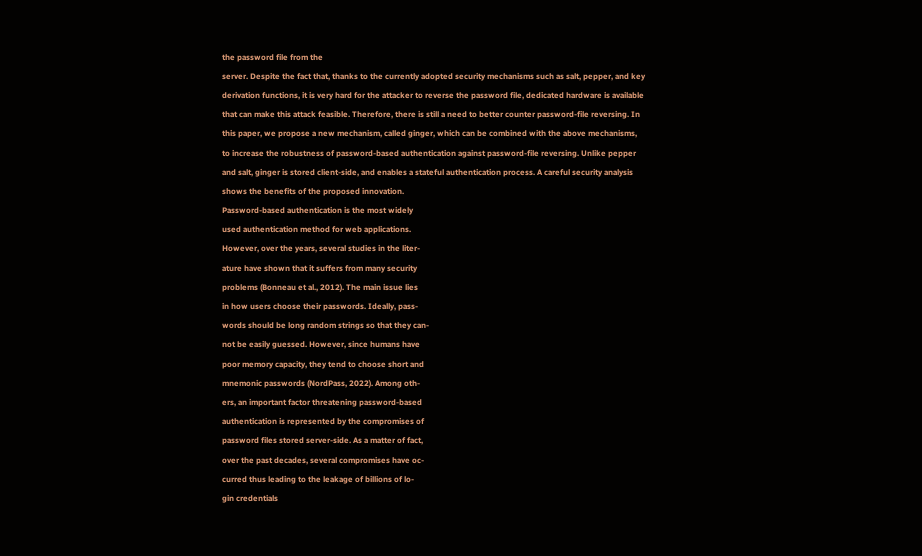the password file from the
server. Despite the fact that, thanks to the currently adopted security mechanisms such as salt, pepper, and key
derivation functions, it is very hard for the attacker to reverse the password file, dedicated hardware is available
that can make this attack feasible. Therefore, there is still a need to better counter password-file reversing. In
this paper, we propose a new mechanism, called ginger, which can be combined with the above mechanisms,
to increase the robustness of password-based authentication against password-file reversing. Unlike pepper
and salt, ginger is stored client-side, and enables a stateful authentication process. A careful security analysis
shows the benefits of the proposed innovation.
Password-based authentication is the most widely
used authentication method for web applications.
However, over the years, several studies in the liter-
ature have shown that it suffers from many security
problems (Bonneau et al., 2012). The main issue lies
in how users choose their passwords. Ideally, pass-
words should be long random strings so that they can-
not be easily guessed. However, since humans have
poor memory capacity, they tend to choose short and
mnemonic passwords (NordPass, 2022). Among oth-
ers, an important factor threatening password-based
authentication is represented by the compromises of
password files stored server-side. As a matter of fact,
over the past decades, several compromises have oc-
curred thus leading to the leakage of billions of lo-
gin credentials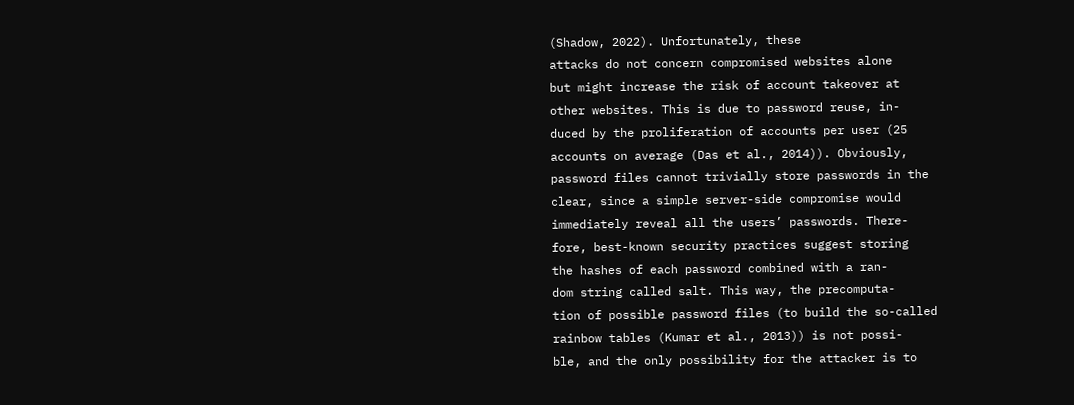(Shadow, 2022). Unfortunately, these
attacks do not concern compromised websites alone
but might increase the risk of account takeover at
other websites. This is due to password reuse, in-
duced by the proliferation of accounts per user (25
accounts on average (Das et al., 2014)). Obviously,
password files cannot trivially store passwords in the
clear, since a simple server-side compromise would
immediately reveal all the users’ passwords. There-
fore, best-known security practices suggest storing
the hashes of each password combined with a ran-
dom string called salt. This way, the precomputa-
tion of possible password files (to build the so-called
rainbow tables (Kumar et al., 2013)) is not possi-
ble, and the only possibility for the attacker is to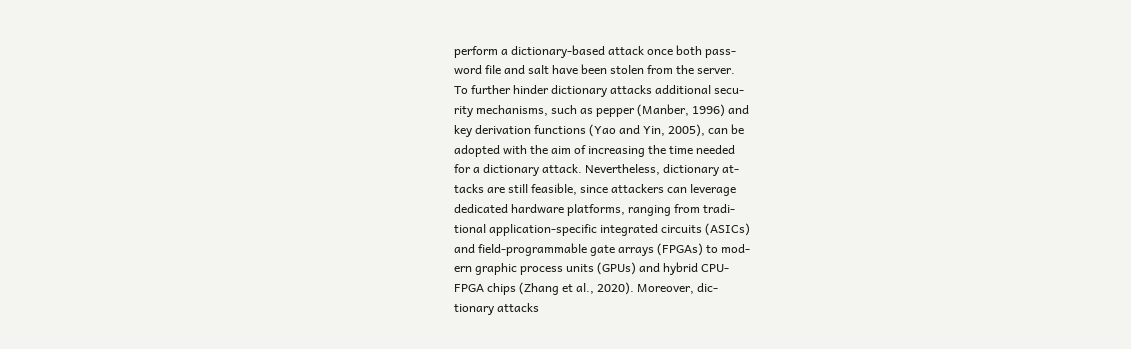perform a dictionary-based attack once both pass-
word file and salt have been stolen from the server.
To further hinder dictionary attacks additional secu-
rity mechanisms, such as pepper (Manber, 1996) and
key derivation functions (Yao and Yin, 2005), can be
adopted with the aim of increasing the time needed
for a dictionary attack. Nevertheless, dictionary at-
tacks are still feasible, since attackers can leverage
dedicated hardware platforms, ranging from tradi-
tional application-specific integrated circuits (ASICs)
and field-programmable gate arrays (FPGAs) to mod-
ern graphic process units (GPUs) and hybrid CPU-
FPGA chips (Zhang et al., 2020). Moreover, dic-
tionary attacks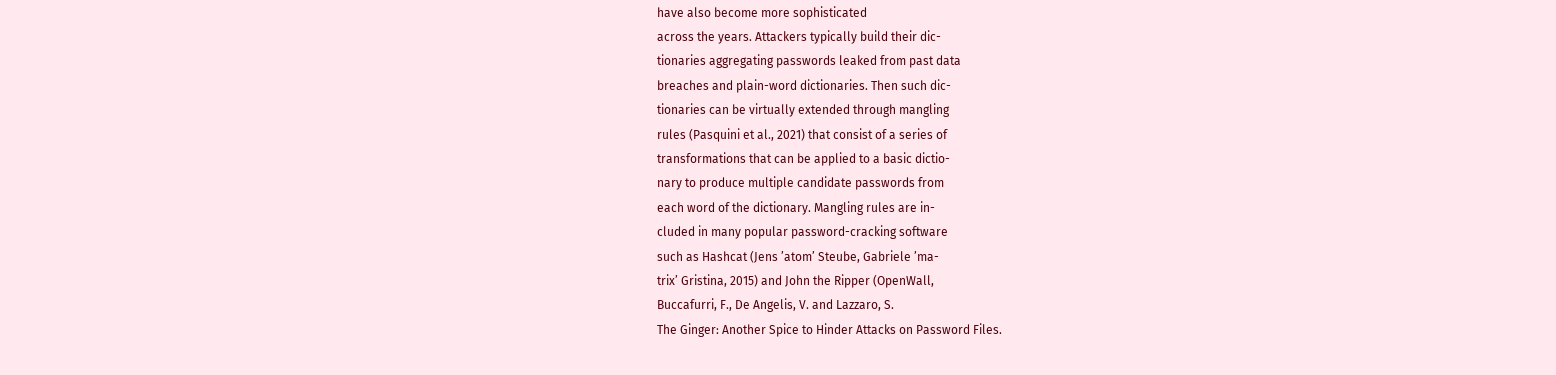have also become more sophisticated
across the years. Attackers typically build their dic-
tionaries aggregating passwords leaked from past data
breaches and plain-word dictionaries. Then such dic-
tionaries can be virtually extended through mangling
rules (Pasquini et al., 2021) that consist of a series of
transformations that can be applied to a basic dictio-
nary to produce multiple candidate passwords from
each word of the dictionary. Mangling rules are in-
cluded in many popular password-cracking software
such as Hashcat (Jens ’atom’ Steube, Gabriele ’ma-
trix’ Gristina, 2015) and John the Ripper (OpenWall,
Buccafurri, F., De Angelis, V. and Lazzaro, S.
The Ginger: Another Spice to Hinder Attacks on Password Files.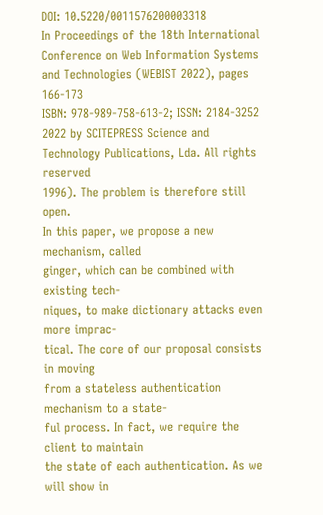DOI: 10.5220/0011576200003318
In Proceedings of the 18th International Conference on Web Information Systems and Technologies (WEBIST 2022), pages 166-173
ISBN: 978-989-758-613-2; ISSN: 2184-3252
2022 by SCITEPRESS Science and Technology Publications, Lda. All rights reserved
1996). The problem is therefore still open.
In this paper, we propose a new mechanism, called
ginger, which can be combined with existing tech-
niques, to make dictionary attacks even more imprac-
tical. The core of our proposal consists in moving
from a stateless authentication mechanism to a state-
ful process. In fact, we require the client to maintain
the state of each authentication. As we will show in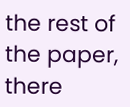the rest of the paper, there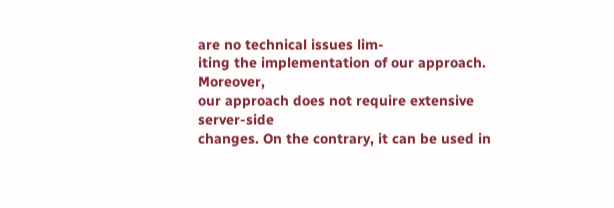are no technical issues lim-
iting the implementation of our approach. Moreover,
our approach does not require extensive server-side
changes. On the contrary, it can be used in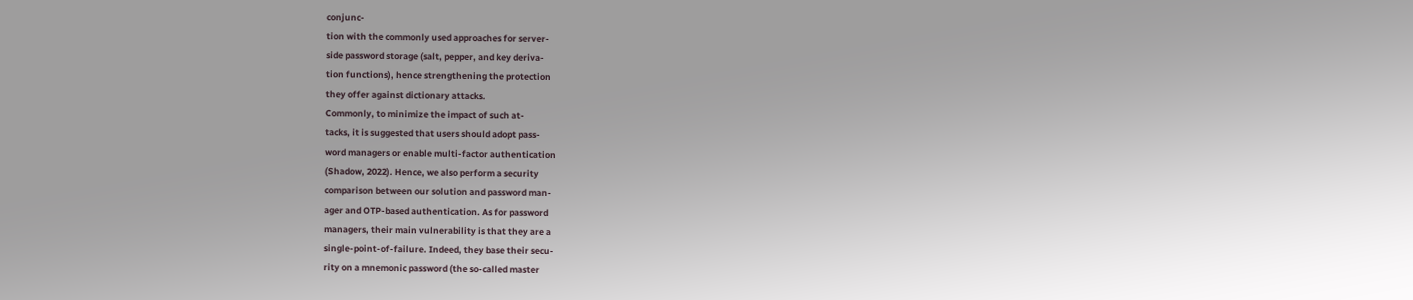conjunc-
tion with the commonly used approaches for server-
side password storage (salt, pepper, and key deriva-
tion functions), hence strengthening the protection
they offer against dictionary attacks.
Commonly, to minimize the impact of such at-
tacks, it is suggested that users should adopt pass-
word managers or enable multi-factor authentication
(Shadow, 2022). Hence, we also perform a security
comparison between our solution and password man-
ager and OTP-based authentication. As for password
managers, their main vulnerability is that they are a
single-point-of-failure. Indeed, they base their secu-
rity on a mnemonic password (the so-called master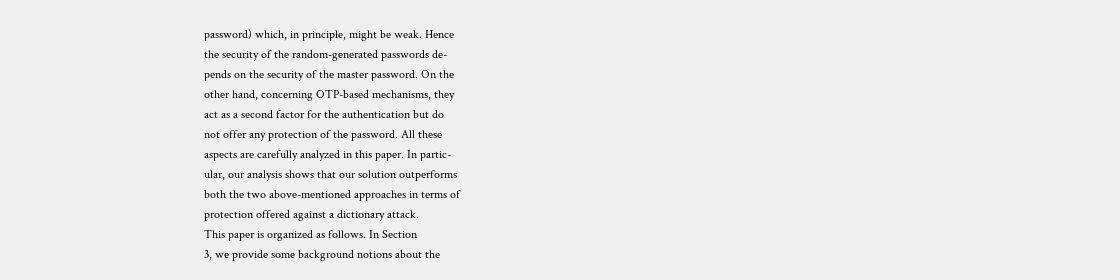password) which, in principle, might be weak. Hence
the security of the random-generated passwords de-
pends on the security of the master password. On the
other hand, concerning OTP-based mechanisms, they
act as a second factor for the authentication but do
not offer any protection of the password. All these
aspects are carefully analyzed in this paper. In partic-
ular, our analysis shows that our solution outperforms
both the two above-mentioned approaches in terms of
protection offered against a dictionary attack.
This paper is organized as follows. In Section
3, we provide some background notions about the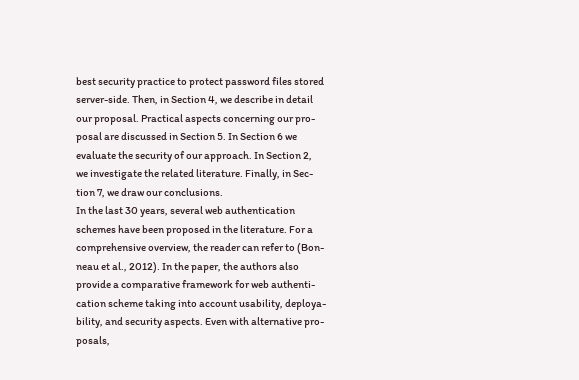best security practice to protect password files stored
server-side. Then, in Section 4, we describe in detail
our proposal. Practical aspects concerning our pro-
posal are discussed in Section 5. In Section 6 we
evaluate the security of our approach. In Section 2,
we investigate the related literature. Finally, in Sec-
tion 7, we draw our conclusions.
In the last 30 years, several web authentication
schemes have been proposed in the literature. For a
comprehensive overview, the reader can refer to (Bon-
neau et al., 2012). In the paper, the authors also
provide a comparative framework for web authenti-
cation scheme taking into account usability, deploya-
bility, and security aspects. Even with alternative pro-
posals,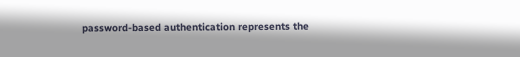password-based authentication represents the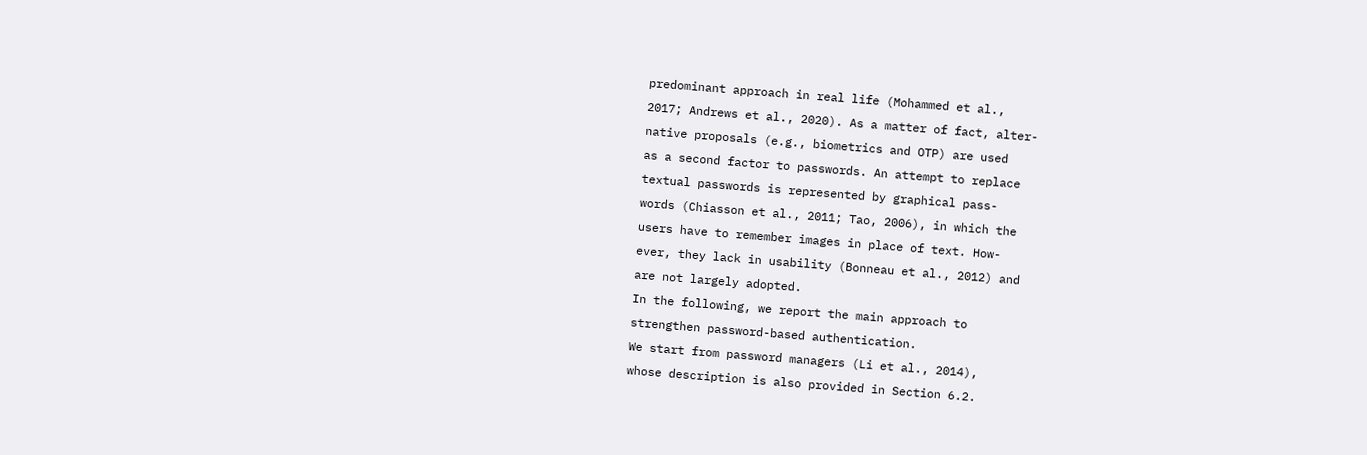predominant approach in real life (Mohammed et al.,
2017; Andrews et al., 2020). As a matter of fact, alter-
native proposals (e.g., biometrics and OTP) are used
as a second factor to passwords. An attempt to replace
textual passwords is represented by graphical pass-
words (Chiasson et al., 2011; Tao, 2006), in which the
users have to remember images in place of text. How-
ever, they lack in usability (Bonneau et al., 2012) and
are not largely adopted.
In the following, we report the main approach to
strengthen password-based authentication.
We start from password managers (Li et al., 2014),
whose description is also provided in Section 6.2.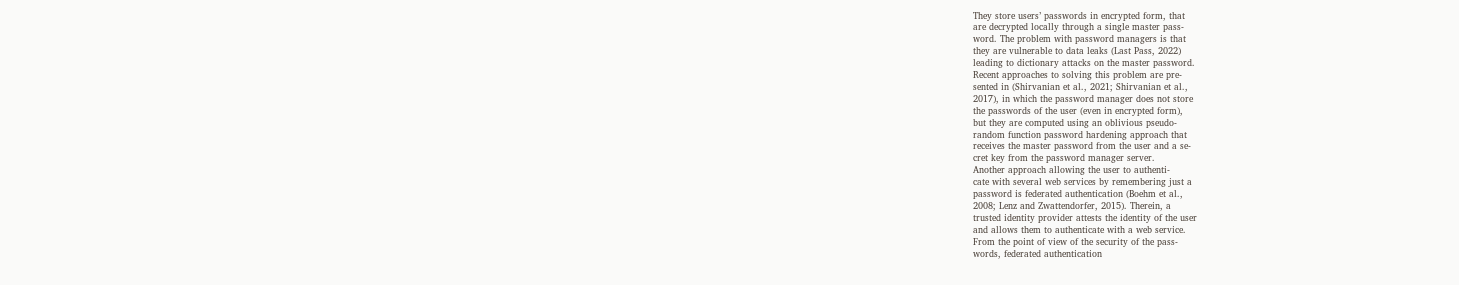They store users’ passwords in encrypted form, that
are decrypted locally through a single master pass-
word. The problem with password managers is that
they are vulnerable to data leaks (Last Pass, 2022)
leading to dictionary attacks on the master password.
Recent approaches to solving this problem are pre-
sented in (Shirvanian et al., 2021; Shirvanian et al.,
2017), in which the password manager does not store
the passwords of the user (even in encrypted form),
but they are computed using an oblivious pseudo-
random function password hardening approach that
receives the master password from the user and a se-
cret key from the password manager server.
Another approach allowing the user to authenti-
cate with several web services by remembering just a
password is federated authentication (Boehm et al.,
2008; Lenz and Zwattendorfer, 2015). Therein, a
trusted identity provider attests the identity of the user
and allows them to authenticate with a web service.
From the point of view of the security of the pass-
words, federated authentication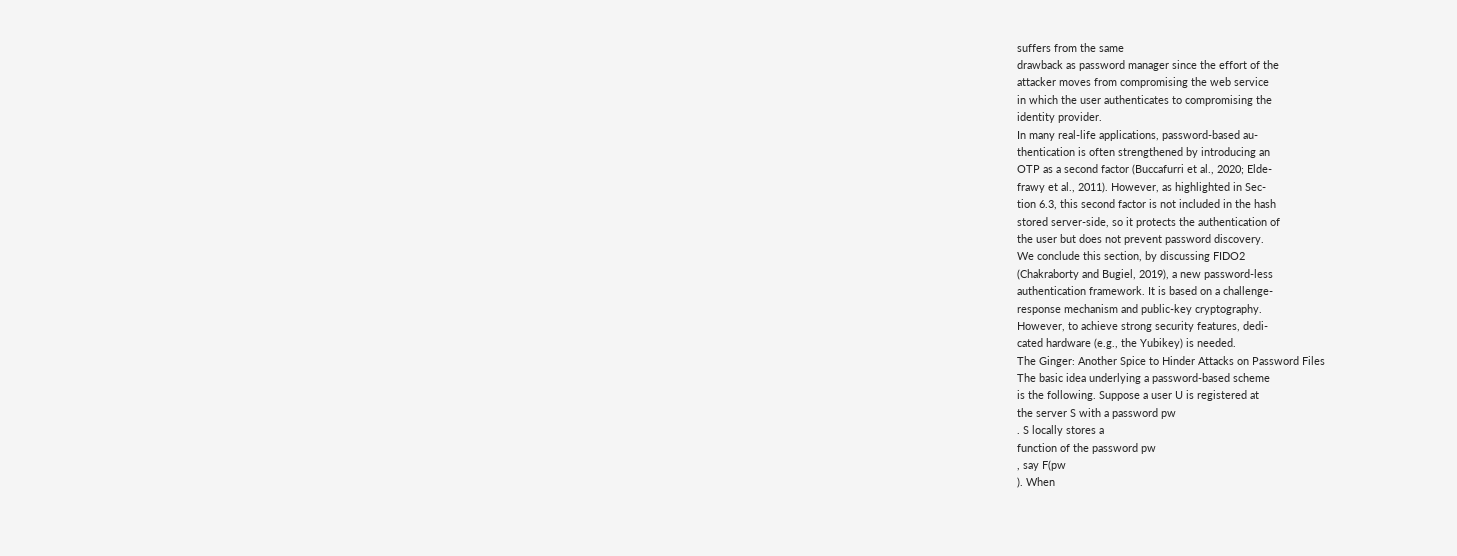suffers from the same
drawback as password manager since the effort of the
attacker moves from compromising the web service
in which the user authenticates to compromising the
identity provider.
In many real-life applications, password-based au-
thentication is often strengthened by introducing an
OTP as a second factor (Buccafurri et al., 2020; Elde-
frawy et al., 2011). However, as highlighted in Sec-
tion 6.3, this second factor is not included in the hash
stored server-side, so it protects the authentication of
the user but does not prevent password discovery.
We conclude this section, by discussing FIDO2
(Chakraborty and Bugiel, 2019), a new password-less
authentication framework. It is based on a challenge-
response mechanism and public-key cryptography.
However, to achieve strong security features, dedi-
cated hardware (e.g., the Yubikey) is needed.
The Ginger: Another Spice to Hinder Attacks on Password Files
The basic idea underlying a password-based scheme
is the following. Suppose a user U is registered at
the server S with a password pw
. S locally stores a
function of the password pw
, say F(pw
). When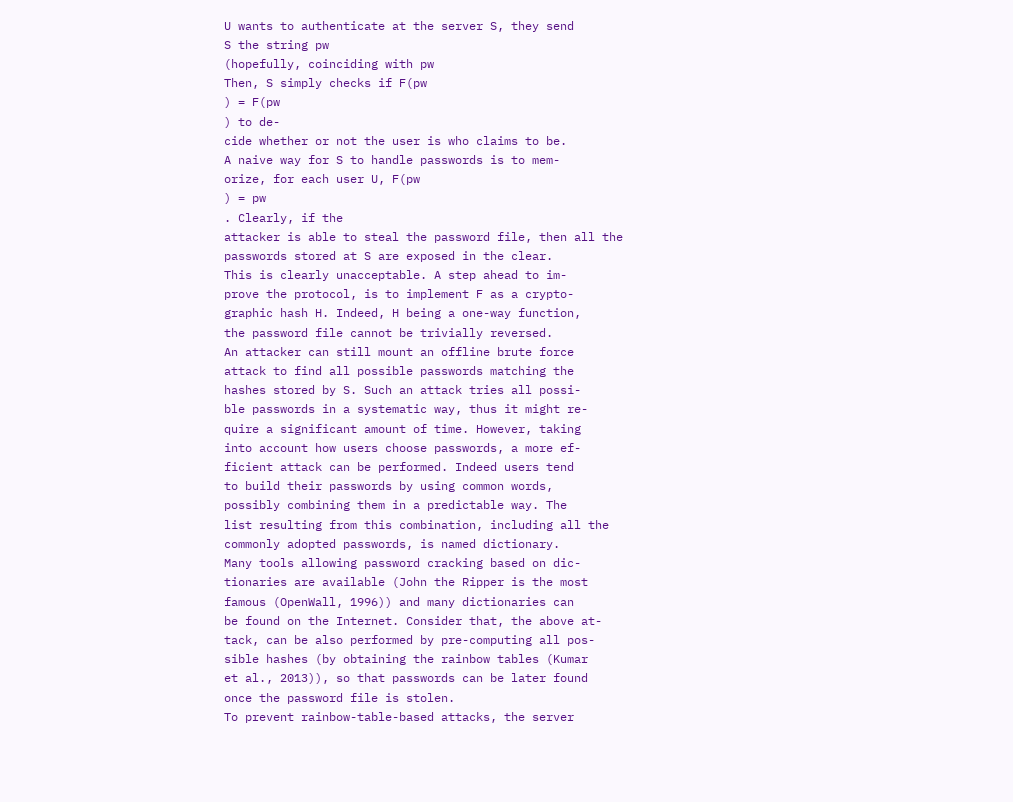U wants to authenticate at the server S, they send
S the string pw
(hopefully, coinciding with pw
Then, S simply checks if F(pw
) = F(pw
) to de-
cide whether or not the user is who claims to be.
A naive way for S to handle passwords is to mem-
orize, for each user U, F(pw
) = pw
. Clearly, if the
attacker is able to steal the password file, then all the
passwords stored at S are exposed in the clear.
This is clearly unacceptable. A step ahead to im-
prove the protocol, is to implement F as a crypto-
graphic hash H. Indeed, H being a one-way function,
the password file cannot be trivially reversed.
An attacker can still mount an offline brute force
attack to find all possible passwords matching the
hashes stored by S. Such an attack tries all possi-
ble passwords in a systematic way, thus it might re-
quire a significant amount of time. However, taking
into account how users choose passwords, a more ef-
ficient attack can be performed. Indeed users tend
to build their passwords by using common words,
possibly combining them in a predictable way. The
list resulting from this combination, including all the
commonly adopted passwords, is named dictionary.
Many tools allowing password cracking based on dic-
tionaries are available (John the Ripper is the most
famous (OpenWall, 1996)) and many dictionaries can
be found on the Internet. Consider that, the above at-
tack, can be also performed by pre-computing all pos-
sible hashes (by obtaining the rainbow tables (Kumar
et al., 2013)), so that passwords can be later found
once the password file is stolen.
To prevent rainbow-table-based attacks, the server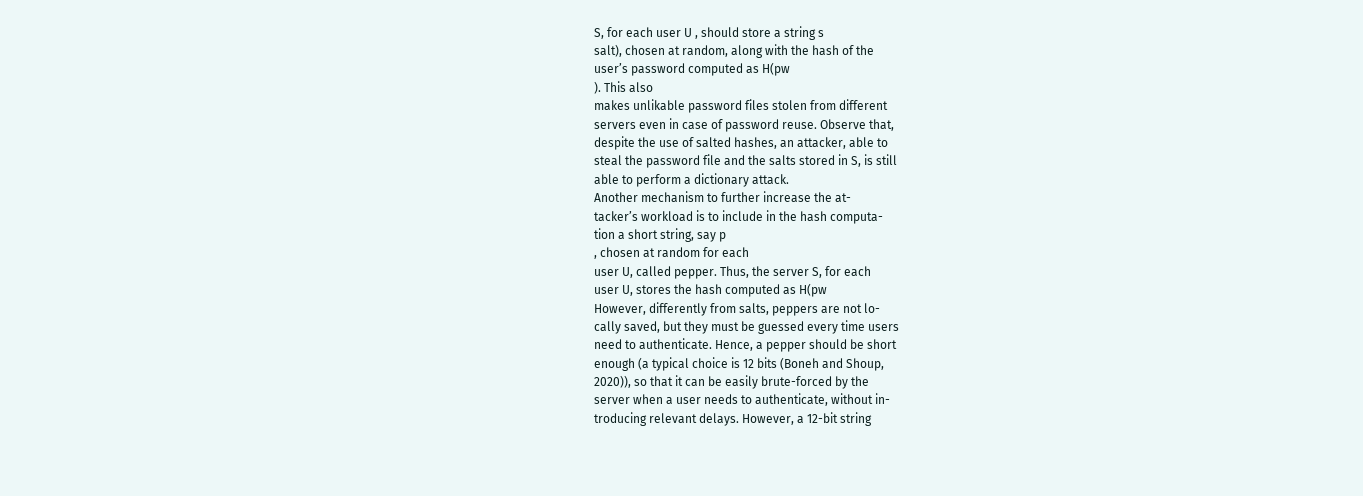S, for each user U , should store a string s
salt), chosen at random, along with the hash of the
user’s password computed as H(pw
). This also
makes unlikable password files stolen from different
servers even in case of password reuse. Observe that,
despite the use of salted hashes, an attacker, able to
steal the password file and the salts stored in S, is still
able to perform a dictionary attack.
Another mechanism to further increase the at-
tacker’s workload is to include in the hash computa-
tion a short string, say p
, chosen at random for each
user U, called pepper. Thus, the server S, for each
user U, stores the hash computed as H(pw
However, differently from salts, peppers are not lo-
cally saved, but they must be guessed every time users
need to authenticate. Hence, a pepper should be short
enough (a typical choice is 12 bits (Boneh and Shoup,
2020)), so that it can be easily brute-forced by the
server when a user needs to authenticate, without in-
troducing relevant delays. However, a 12-bit string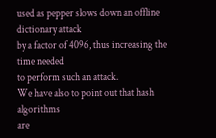used as pepper slows down an offline dictionary attack
by a factor of 4096, thus increasing the time needed
to perform such an attack.
We have also to point out that hash algorithms
are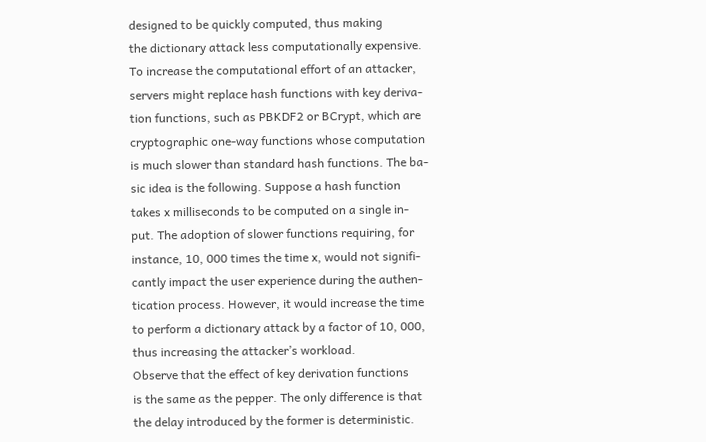designed to be quickly computed, thus making
the dictionary attack less computationally expensive.
To increase the computational effort of an attacker,
servers might replace hash functions with key deriva-
tion functions, such as PBKDF2 or BCrypt, which are
cryptographic one-way functions whose computation
is much slower than standard hash functions. The ba-
sic idea is the following. Suppose a hash function
takes x milliseconds to be computed on a single in-
put. The adoption of slower functions requiring, for
instance, 10, 000 times the time x, would not signifi-
cantly impact the user experience during the authen-
tication process. However, it would increase the time
to perform a dictionary attack by a factor of 10, 000,
thus increasing the attacker’s workload.
Observe that the effect of key derivation functions
is the same as the pepper. The only difference is that
the delay introduced by the former is deterministic.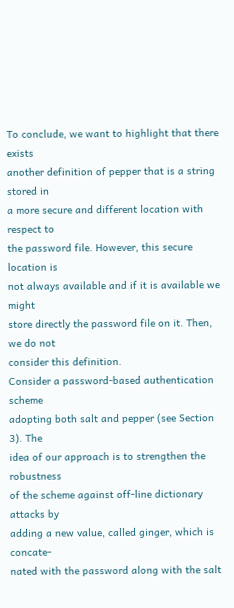To conclude, we want to highlight that there exists
another definition of pepper that is a string stored in
a more secure and different location with respect to
the password file. However, this secure location is
not always available and if it is available we might
store directly the password file on it. Then, we do not
consider this definition.
Consider a password-based authentication scheme
adopting both salt and pepper (see Section 3). The
idea of our approach is to strengthen the robustness
of the scheme against off-line dictionary attacks by
adding a new value, called ginger, which is concate-
nated with the password along with the salt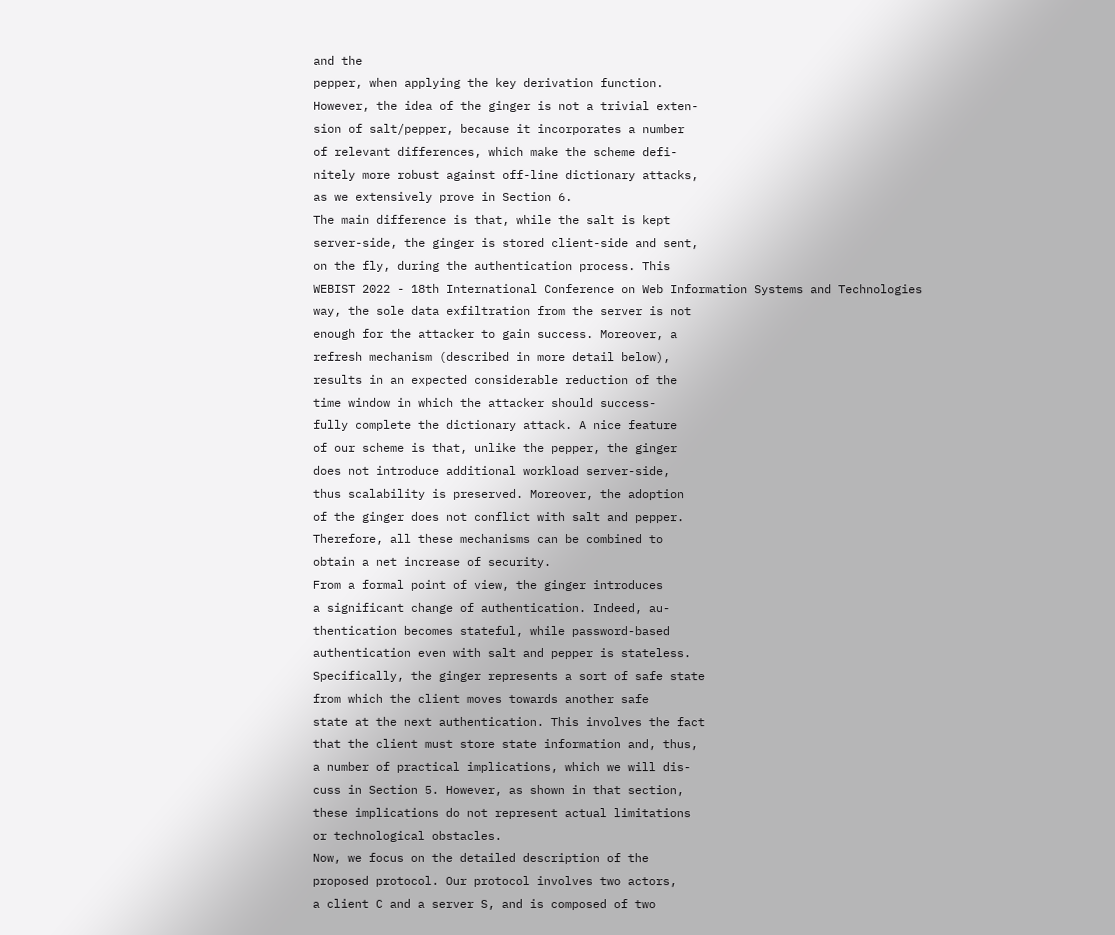and the
pepper, when applying the key derivation function.
However, the idea of the ginger is not a trivial exten-
sion of salt/pepper, because it incorporates a number
of relevant differences, which make the scheme defi-
nitely more robust against off-line dictionary attacks,
as we extensively prove in Section 6.
The main difference is that, while the salt is kept
server-side, the ginger is stored client-side and sent,
on the fly, during the authentication process. This
WEBIST 2022 - 18th International Conference on Web Information Systems and Technologies
way, the sole data exfiltration from the server is not
enough for the attacker to gain success. Moreover, a
refresh mechanism (described in more detail below),
results in an expected considerable reduction of the
time window in which the attacker should success-
fully complete the dictionary attack. A nice feature
of our scheme is that, unlike the pepper, the ginger
does not introduce additional workload server-side,
thus scalability is preserved. Moreover, the adoption
of the ginger does not conflict with salt and pepper.
Therefore, all these mechanisms can be combined to
obtain a net increase of security.
From a formal point of view, the ginger introduces
a significant change of authentication. Indeed, au-
thentication becomes stateful, while password-based
authentication even with salt and pepper is stateless.
Specifically, the ginger represents a sort of safe state
from which the client moves towards another safe
state at the next authentication. This involves the fact
that the client must store state information and, thus,
a number of practical implications, which we will dis-
cuss in Section 5. However, as shown in that section,
these implications do not represent actual limitations
or technological obstacles.
Now, we focus on the detailed description of the
proposed protocol. Our protocol involves two actors,
a client C and a server S, and is composed of two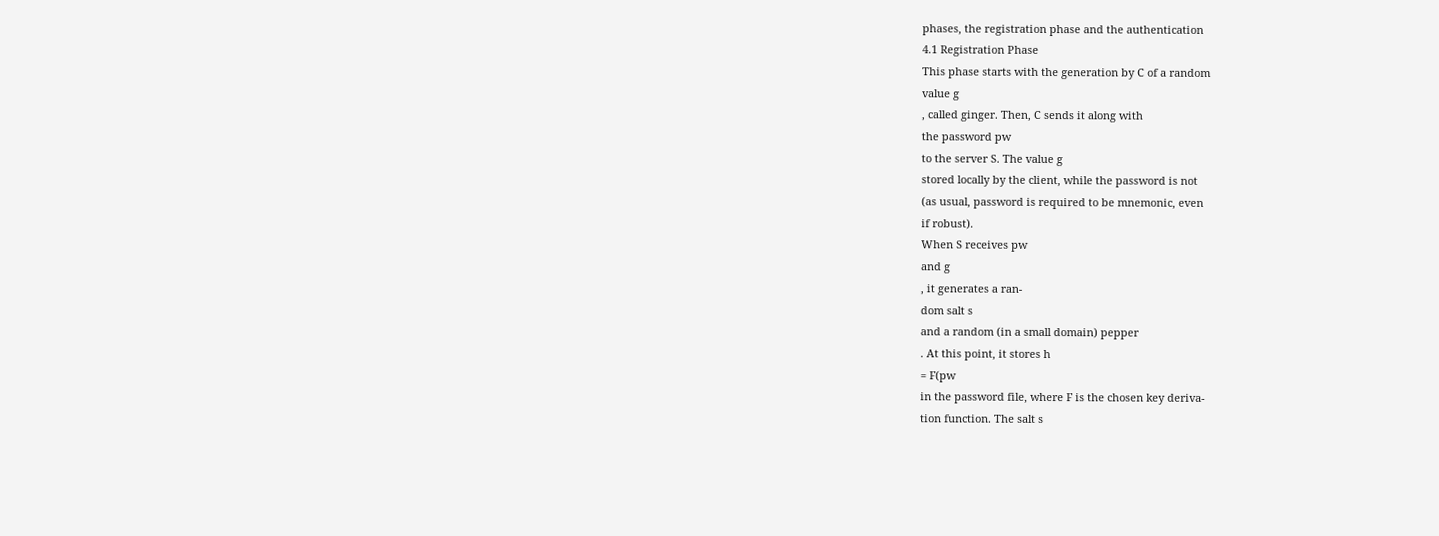phases, the registration phase and the authentication
4.1 Registration Phase
This phase starts with the generation by C of a random
value g
, called ginger. Then, C sends it along with
the password pw
to the server S. The value g
stored locally by the client, while the password is not
(as usual, password is required to be mnemonic, even
if robust).
When S receives pw
and g
, it generates a ran-
dom salt s
and a random (in a small domain) pepper
. At this point, it stores h
= F(pw
in the password file, where F is the chosen key deriva-
tion function. The salt s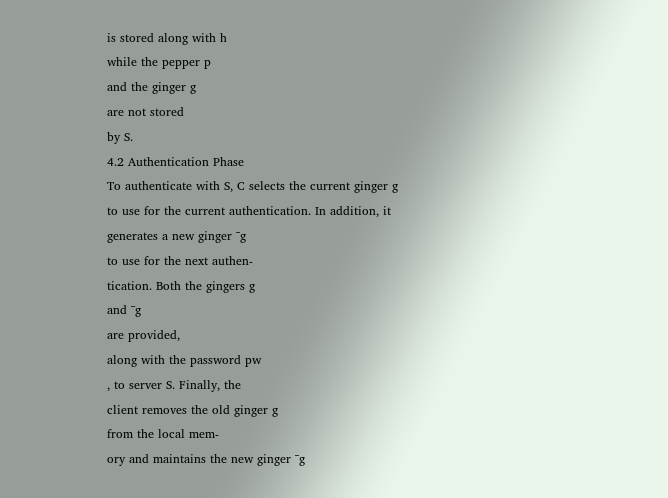is stored along with h
while the pepper p
and the ginger g
are not stored
by S.
4.2 Authentication Phase
To authenticate with S, C selects the current ginger g
to use for the current authentication. In addition, it
generates a new ginger ¯g
to use for the next authen-
tication. Both the gingers g
and ¯g
are provided,
along with the password pw
, to server S. Finally, the
client removes the old ginger g
from the local mem-
ory and maintains the new ginger ¯g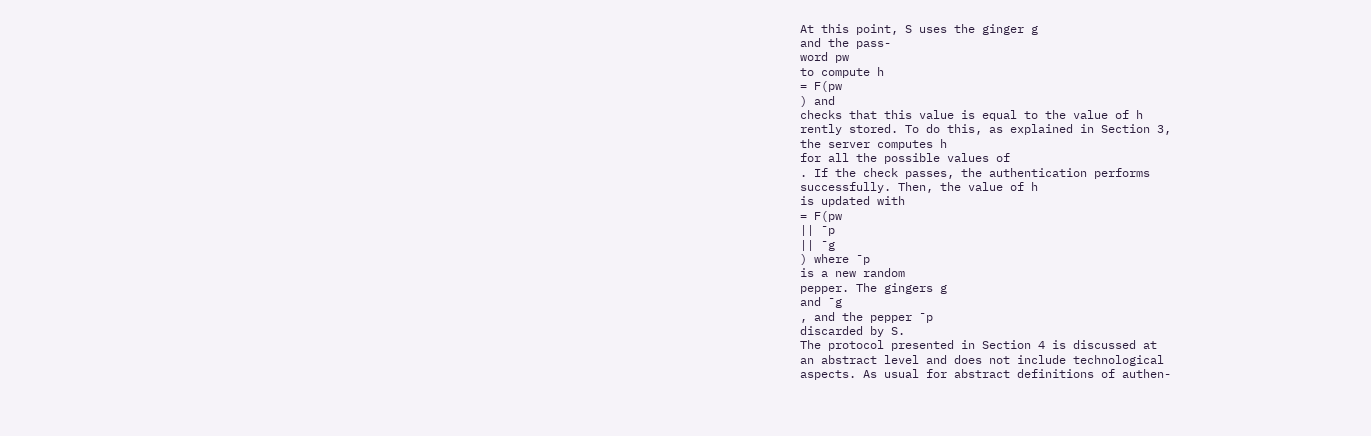At this point, S uses the ginger g
and the pass-
word pw
to compute h
= F(pw
) and
checks that this value is equal to the value of h
rently stored. To do this, as explained in Section 3,
the server computes h
for all the possible values of
. If the check passes, the authentication performs
successfully. Then, the value of h
is updated with
= F(pw
|| ¯p
|| ¯g
) where ¯p
is a new random
pepper. The gingers g
and ¯g
, and the pepper ¯p
discarded by S.
The protocol presented in Section 4 is discussed at
an abstract level and does not include technological
aspects. As usual for abstract definitions of authen-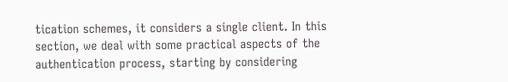tication schemes, it considers a single client. In this
section, we deal with some practical aspects of the
authentication process, starting by considering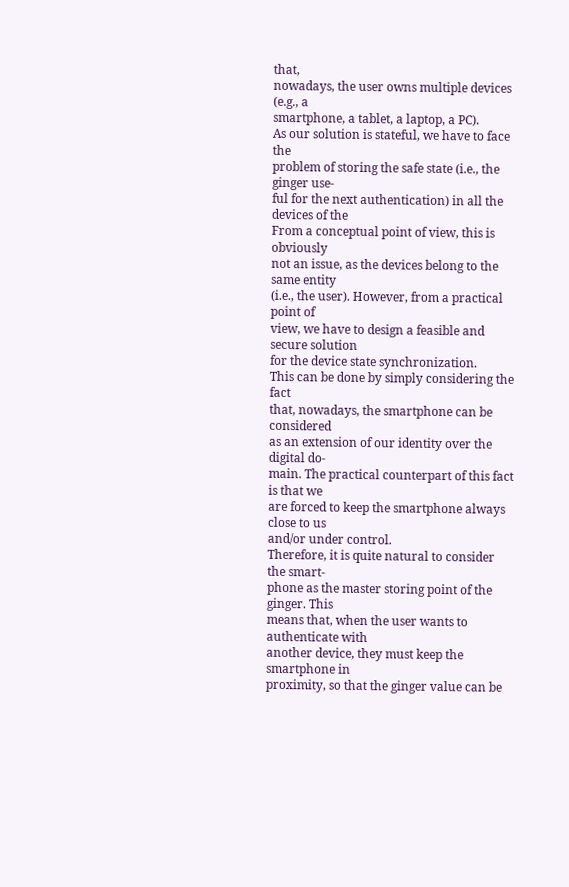that,
nowadays, the user owns multiple devices (e.g., a
smartphone, a tablet, a laptop, a PC).
As our solution is stateful, we have to face the
problem of storing the safe state (i.e., the ginger use-
ful for the next authentication) in all the devices of the
From a conceptual point of view, this is obviously
not an issue, as the devices belong to the same entity
(i.e., the user). However, from a practical point of
view, we have to design a feasible and secure solution
for the device state synchronization.
This can be done by simply considering the fact
that, nowadays, the smartphone can be considered
as an extension of our identity over the digital do-
main. The practical counterpart of this fact is that we
are forced to keep the smartphone always close to us
and/or under control.
Therefore, it is quite natural to consider the smart-
phone as the master storing point of the ginger. This
means that, when the user wants to authenticate with
another device, they must keep the smartphone in
proximity, so that the ginger value can be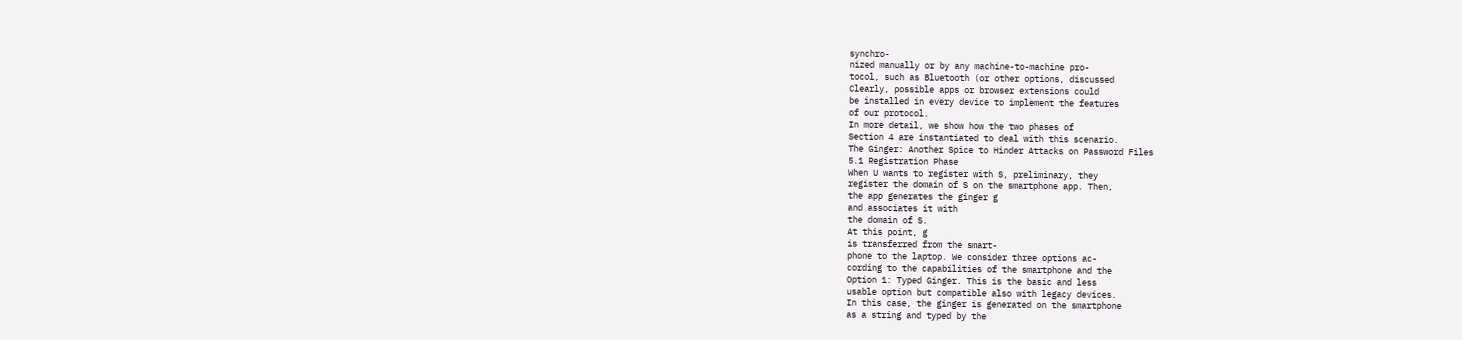synchro-
nized manually or by any machine-to-machine pro-
tocol, such as Bluetooth (or other options, discussed
Clearly, possible apps or browser extensions could
be installed in every device to implement the features
of our protocol.
In more detail, we show how the two phases of
Section 4 are instantiated to deal with this scenario.
The Ginger: Another Spice to Hinder Attacks on Password Files
5.1 Registration Phase
When U wants to register with S, preliminary, they
register the domain of S on the smartphone app. Then,
the app generates the ginger g
and associates it with
the domain of S.
At this point, g
is transferred from the smart-
phone to the laptop. We consider three options ac-
cording to the capabilities of the smartphone and the
Option 1: Typed Ginger. This is the basic and less
usable option but compatible also with legacy devices.
In this case, the ginger is generated on the smartphone
as a string and typed by the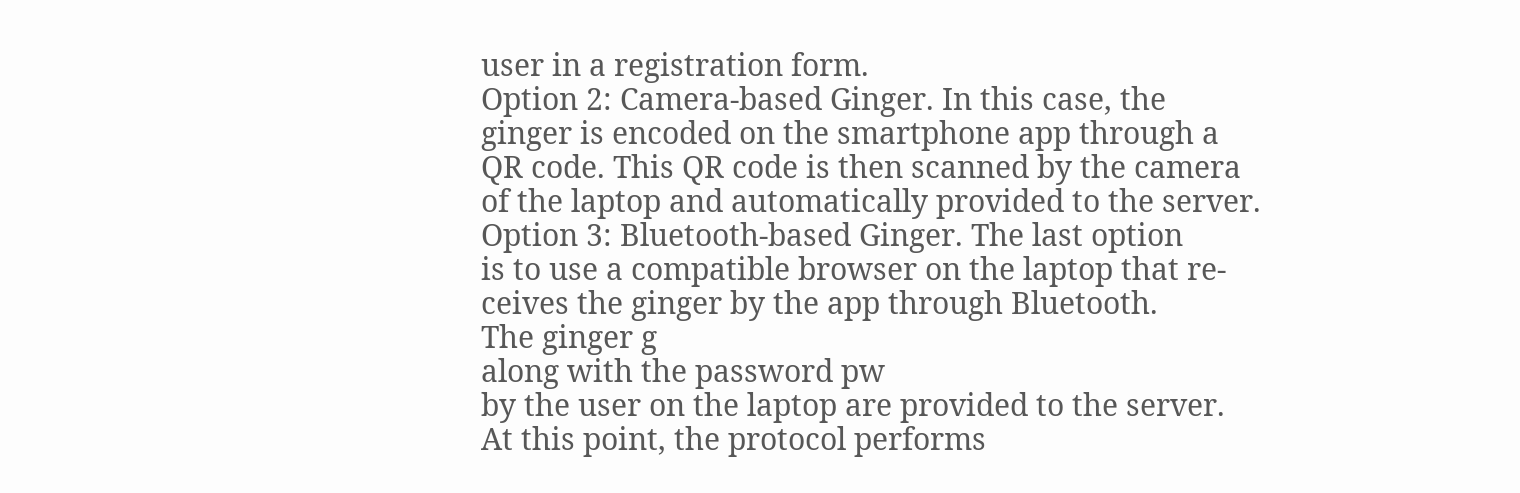user in a registration form.
Option 2: Camera-based Ginger. In this case, the
ginger is encoded on the smartphone app through a
QR code. This QR code is then scanned by the camera
of the laptop and automatically provided to the server.
Option 3: Bluetooth-based Ginger. The last option
is to use a compatible browser on the laptop that re-
ceives the ginger by the app through Bluetooth.
The ginger g
along with the password pw
by the user on the laptop are provided to the server.
At this point, the protocol performs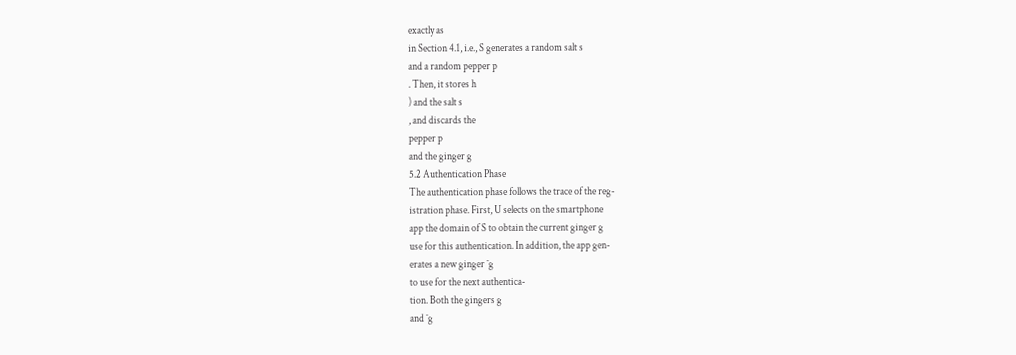exactly as
in Section 4.1, i.e., S generates a random salt s
and a random pepper p
. Then, it stores h
) and the salt s
, and discards the
pepper p
and the ginger g
5.2 Authentication Phase
The authentication phase follows the trace of the reg-
istration phase. First, U selects on the smartphone
app the domain of S to obtain the current ginger g
use for this authentication. In addition, the app gen-
erates a new ginger ¯g
to use for the next authentica-
tion. Both the gingers g
and ¯g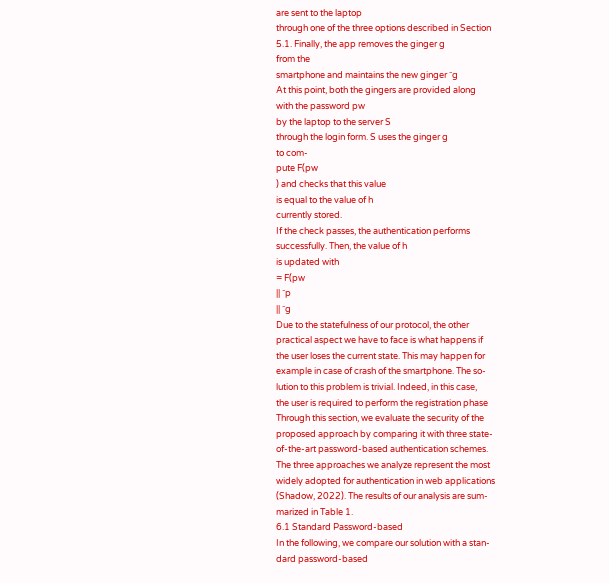are sent to the laptop
through one of the three options described in Section
5.1. Finally, the app removes the ginger g
from the
smartphone and maintains the new ginger ¯g
At this point, both the gingers are provided along
with the password pw
by the laptop to the server S
through the login form. S uses the ginger g
to com-
pute F(pw
) and checks that this value
is equal to the value of h
currently stored.
If the check passes, the authentication performs
successfully. Then, the value of h
is updated with
= F(pw
|| ¯p
|| ¯g
Due to the statefulness of our protocol, the other
practical aspect we have to face is what happens if
the user loses the current state. This may happen for
example in case of crash of the smartphone. The so-
lution to this problem is trivial. Indeed, in this case,
the user is required to perform the registration phase
Through this section, we evaluate the security of the
proposed approach by comparing it with three state-
of-the-art password-based authentication schemes.
The three approaches we analyze represent the most
widely adopted for authentication in web applications
(Shadow, 2022). The results of our analysis are sum-
marized in Table 1.
6.1 Standard Password-based
In the following, we compare our solution with a stan-
dard password-based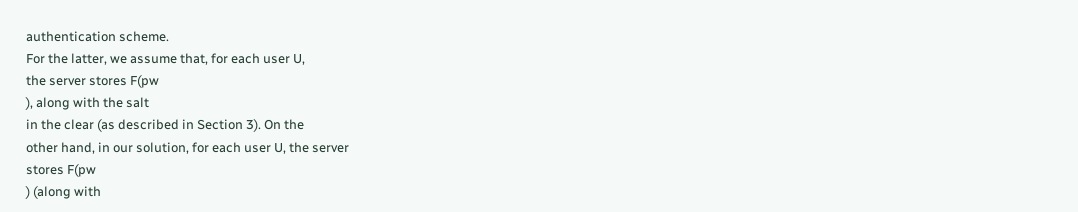authentication scheme.
For the latter, we assume that, for each user U,
the server stores F(pw
), along with the salt
in the clear (as described in Section 3). On the
other hand, in our solution, for each user U, the server
stores F(pw
) (along with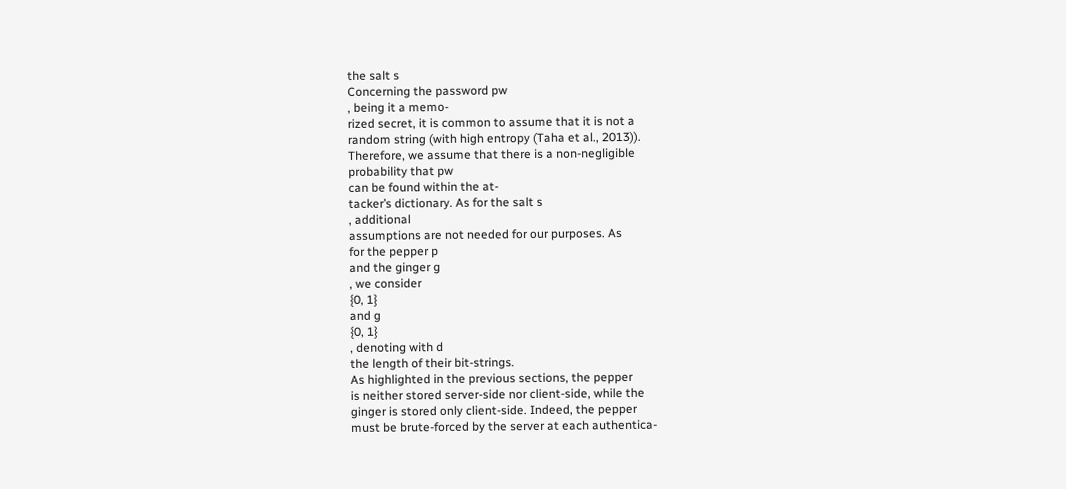the salt s
Concerning the password pw
, being it a memo-
rized secret, it is common to assume that it is not a
random string (with high entropy (Taha et al., 2013)).
Therefore, we assume that there is a non-negligible
probability that pw
can be found within the at-
tacker’s dictionary. As for the salt s
, additional
assumptions are not needed for our purposes. As
for the pepper p
and the ginger g
, we consider
{0, 1}
and g
{0, 1}
, denoting with d
the length of their bit-strings.
As highlighted in the previous sections, the pepper
is neither stored server-side nor client-side, while the
ginger is stored only client-side. Indeed, the pepper
must be brute-forced by the server at each authentica-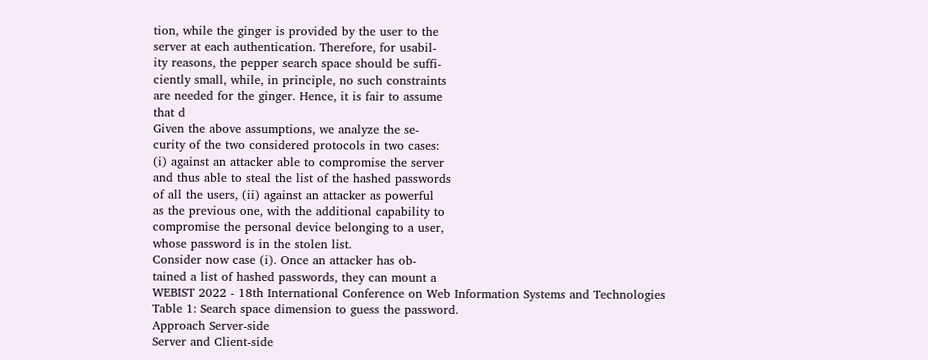tion, while the ginger is provided by the user to the
server at each authentication. Therefore, for usabil-
ity reasons, the pepper search space should be suffi-
ciently small, while, in principle, no such constraints
are needed for the ginger. Hence, it is fair to assume
that d
Given the above assumptions, we analyze the se-
curity of the two considered protocols in two cases:
(i) against an attacker able to compromise the server
and thus able to steal the list of the hashed passwords
of all the users, (ii) against an attacker as powerful
as the previous one, with the additional capability to
compromise the personal device belonging to a user,
whose password is in the stolen list.
Consider now case (i). Once an attacker has ob-
tained a list of hashed passwords, they can mount a
WEBIST 2022 - 18th International Conference on Web Information Systems and Technologies
Table 1: Search space dimension to guess the password.
Approach Server-side
Server and Client-side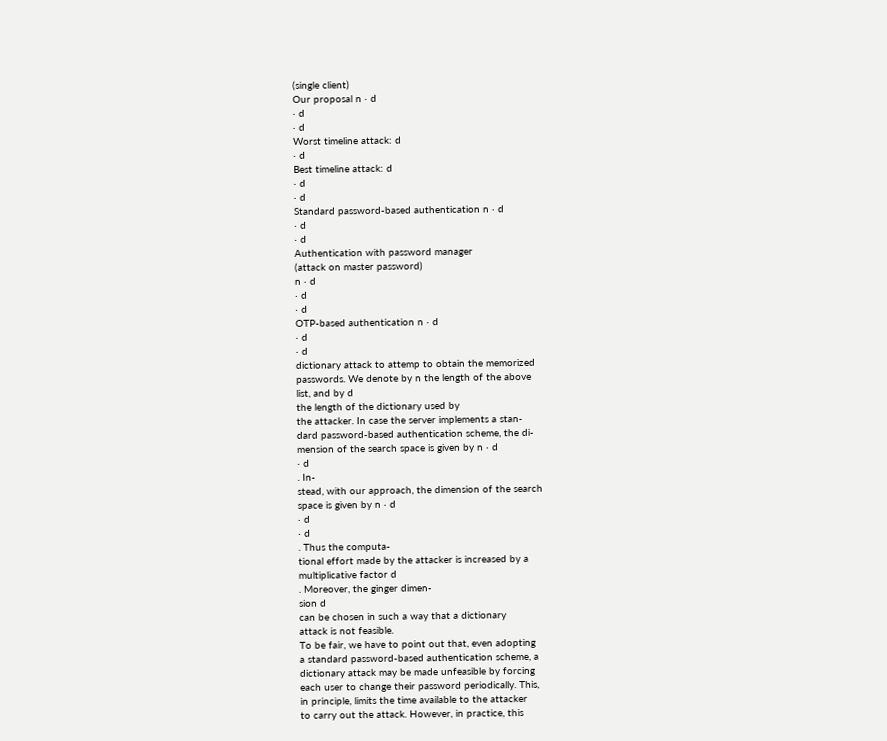(single client)
Our proposal n · d
· d
· d
Worst timeline attack: d
· d
Best timeline attack: d
· d
· d
Standard password-based authentication n · d
· d
· d
Authentication with password manager
(attack on master password)
n · d
· d
· d
OTP-based authentication n · d
· d
· d
dictionary attack to attemp to obtain the memorized
passwords. We denote by n the length of the above
list, and by d
the length of the dictionary used by
the attacker. In case the server implements a stan-
dard password-based authentication scheme, the di-
mension of the search space is given by n · d
· d
. In-
stead, with our approach, the dimension of the search
space is given by n · d
· d
· d
. Thus the computa-
tional effort made by the attacker is increased by a
multiplicative factor d
. Moreover, the ginger dimen-
sion d
can be chosen in such a way that a dictionary
attack is not feasible.
To be fair, we have to point out that, even adopting
a standard password-based authentication scheme, a
dictionary attack may be made unfeasible by forcing
each user to change their password periodically. This,
in principle, limits the time available to the attacker
to carry out the attack. However, in practice, this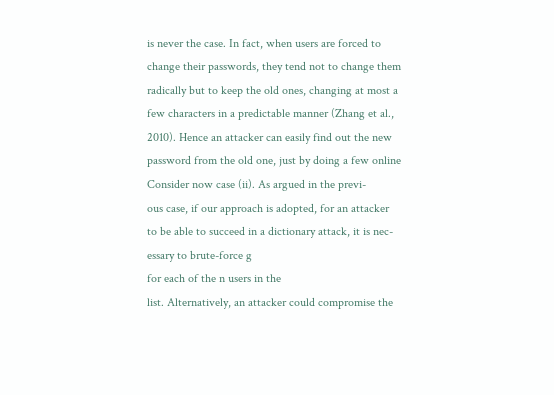is never the case. In fact, when users are forced to
change their passwords, they tend not to change them
radically but to keep the old ones, changing at most a
few characters in a predictable manner (Zhang et al.,
2010). Hence an attacker can easily find out the new
password from the old one, just by doing a few online
Consider now case (ii). As argued in the previ-
ous case, if our approach is adopted, for an attacker
to be able to succeed in a dictionary attack, it is nec-
essary to brute-force g
for each of the n users in the
list. Alternatively, an attacker could compromise the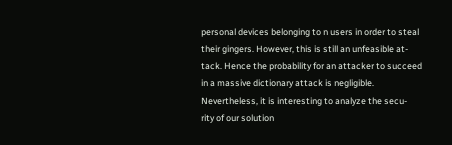personal devices belonging to n users in order to steal
their gingers. However, this is still an unfeasible at-
tack. Hence the probability for an attacker to succeed
in a massive dictionary attack is negligible.
Nevertheless, it is interesting to analyze the secu-
rity of our solution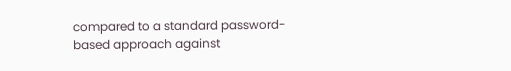compared to a standard password-
based approach against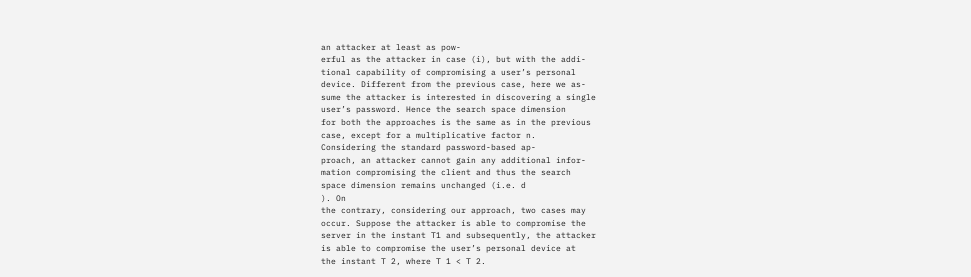an attacker at least as pow-
erful as the attacker in case (i), but with the addi-
tional capability of compromising a user’s personal
device. Different from the previous case, here we as-
sume the attacker is interested in discovering a single
user’s password. Hence the search space dimension
for both the approaches is the same as in the previous
case, except for a multiplicative factor n.
Considering the standard password-based ap-
proach, an attacker cannot gain any additional infor-
mation compromising the client and thus the search
space dimension remains unchanged (i.e. d
). On
the contrary, considering our approach, two cases may
occur. Suppose the attacker is able to compromise the
server in the instant T1 and subsequently, the attacker
is able to compromise the user’s personal device at
the instant T 2, where T 1 < T 2.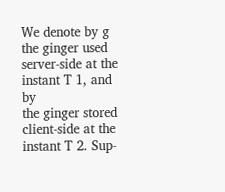We denote by g
the ginger used server-side at the instant T 1, and by
the ginger stored client-side at the instant T 2. Sup-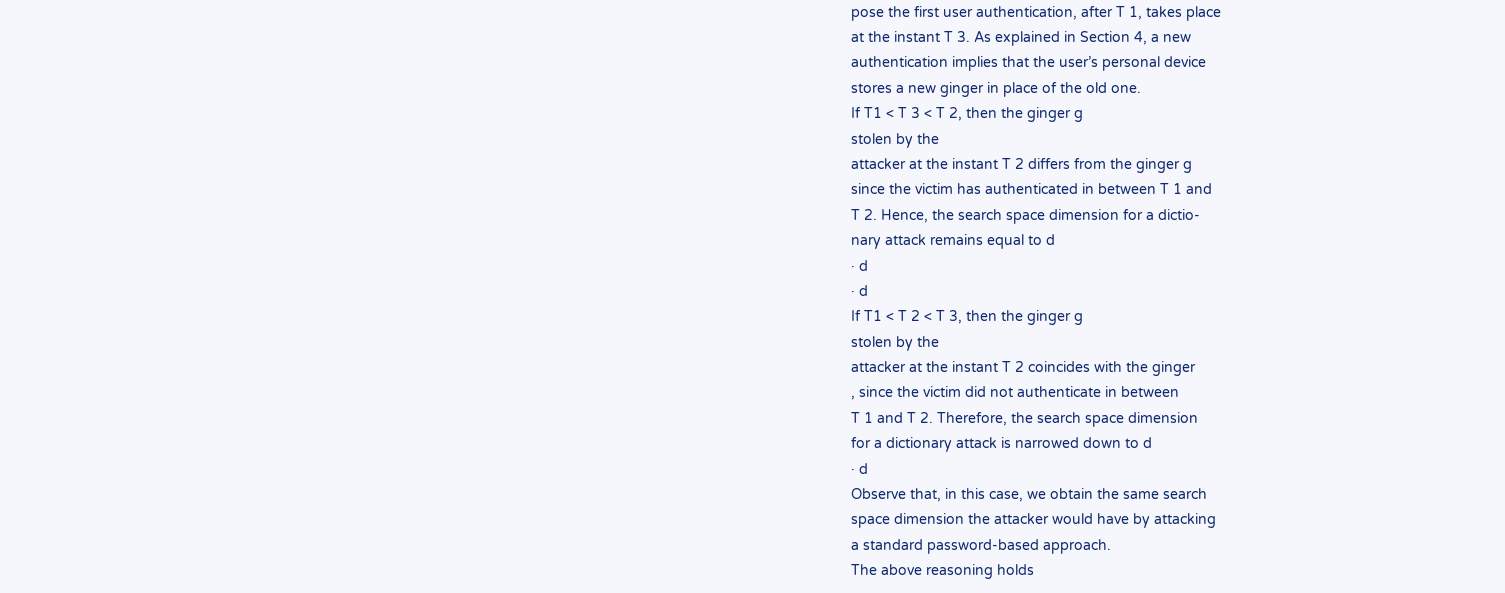pose the first user authentication, after T 1, takes place
at the instant T 3. As explained in Section 4, a new
authentication implies that the user’s personal device
stores a new ginger in place of the old one.
If T1 < T 3 < T 2, then the ginger g
stolen by the
attacker at the instant T 2 differs from the ginger g
since the victim has authenticated in between T 1 and
T 2. Hence, the search space dimension for a dictio-
nary attack remains equal to d
· d
· d
If T1 < T 2 < T 3, then the ginger g
stolen by the
attacker at the instant T 2 coincides with the ginger
, since the victim did not authenticate in between
T 1 and T 2. Therefore, the search space dimension
for a dictionary attack is narrowed down to d
· d
Observe that, in this case, we obtain the same search
space dimension the attacker would have by attacking
a standard password-based approach.
The above reasoning holds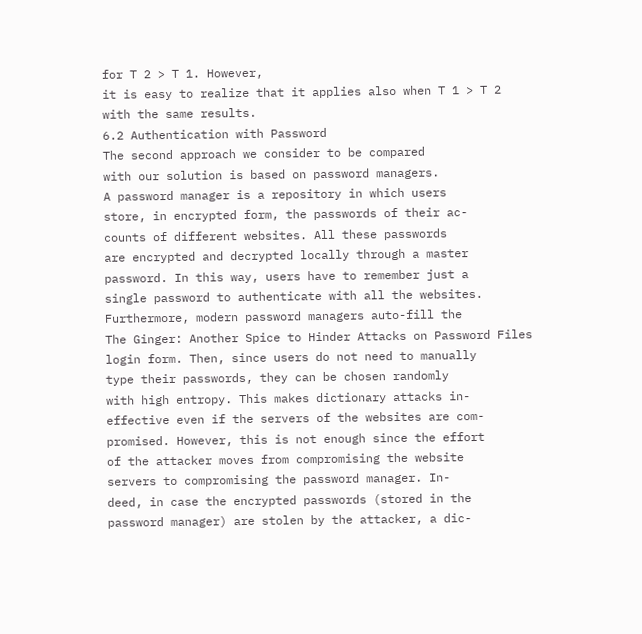for T 2 > T 1. However,
it is easy to realize that it applies also when T 1 > T 2
with the same results.
6.2 Authentication with Password
The second approach we consider to be compared
with our solution is based on password managers.
A password manager is a repository in which users
store, in encrypted form, the passwords of their ac-
counts of different websites. All these passwords
are encrypted and decrypted locally through a master
password. In this way, users have to remember just a
single password to authenticate with all the websites.
Furthermore, modern password managers auto-fill the
The Ginger: Another Spice to Hinder Attacks on Password Files
login form. Then, since users do not need to manually
type their passwords, they can be chosen randomly
with high entropy. This makes dictionary attacks in-
effective even if the servers of the websites are com-
promised. However, this is not enough since the effort
of the attacker moves from compromising the website
servers to compromising the password manager. In-
deed, in case the encrypted passwords (stored in the
password manager) are stolen by the attacker, a dic-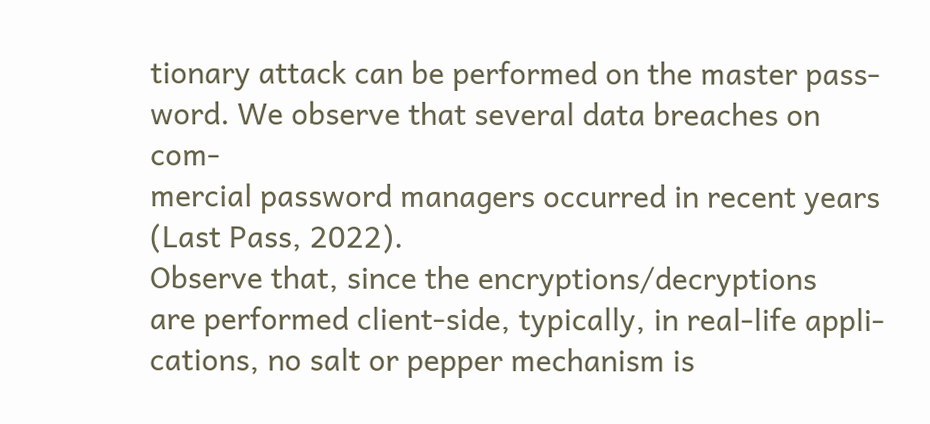tionary attack can be performed on the master pass-
word. We observe that several data breaches on com-
mercial password managers occurred in recent years
(Last Pass, 2022).
Observe that, since the encryptions/decryptions
are performed client-side, typically, in real-life appli-
cations, no salt or pepper mechanism is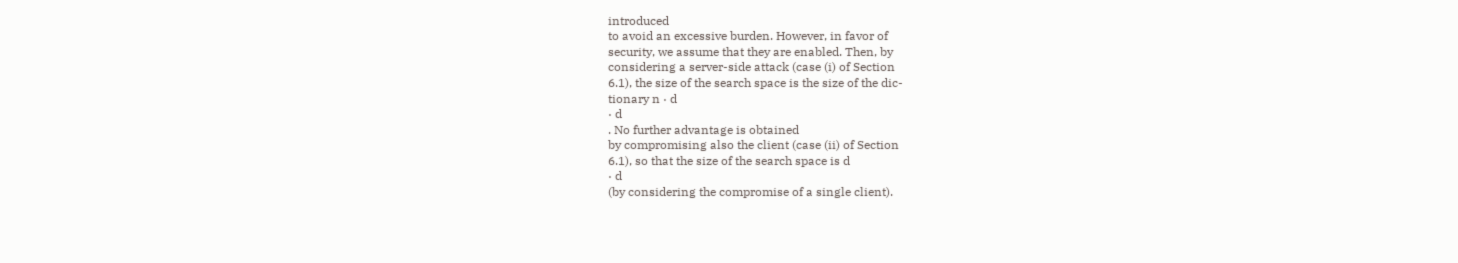introduced
to avoid an excessive burden. However, in favor of
security, we assume that they are enabled. Then, by
considering a server-side attack (case (i) of Section
6.1), the size of the search space is the size of the dic-
tionary n · d
· d
. No further advantage is obtained
by compromising also the client (case (ii) of Section
6.1), so that the size of the search space is d
· d
(by considering the compromise of a single client).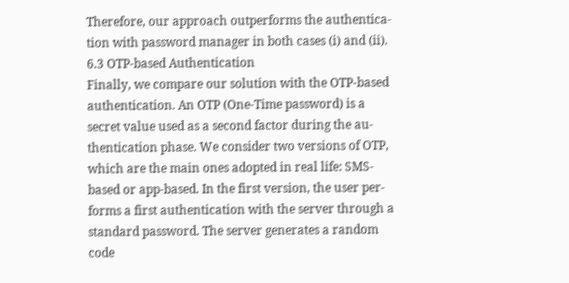Therefore, our approach outperforms the authentica-
tion with password manager in both cases (i) and (ii).
6.3 OTP-based Authentication
Finally, we compare our solution with the OTP-based
authentication. An OTP (One-Time password) is a
secret value used as a second factor during the au-
thentication phase. We consider two versions of OTP,
which are the main ones adopted in real life: SMS-
based or app-based. In the first version, the user per-
forms a first authentication with the server through a
standard password. The server generates a random
code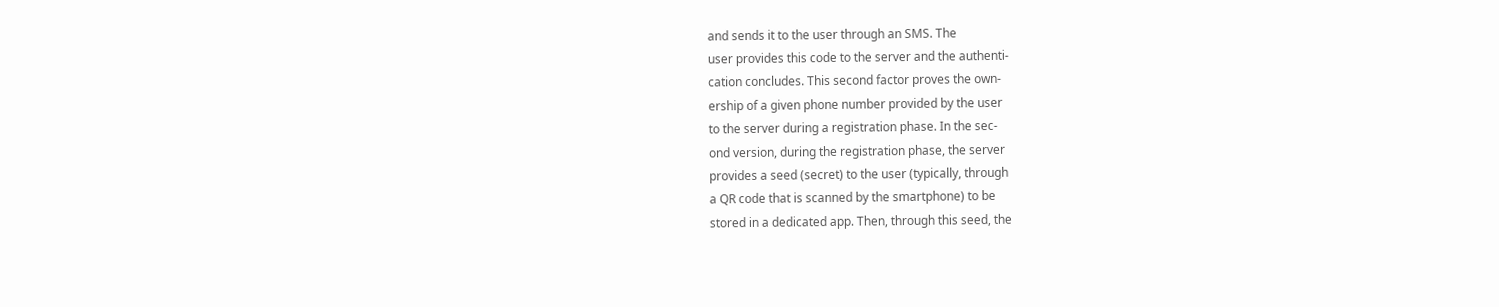and sends it to the user through an SMS. The
user provides this code to the server and the authenti-
cation concludes. This second factor proves the own-
ership of a given phone number provided by the user
to the server during a registration phase. In the sec-
ond version, during the registration phase, the server
provides a seed (secret) to the user (typically, through
a QR code that is scanned by the smartphone) to be
stored in a dedicated app. Then, through this seed, the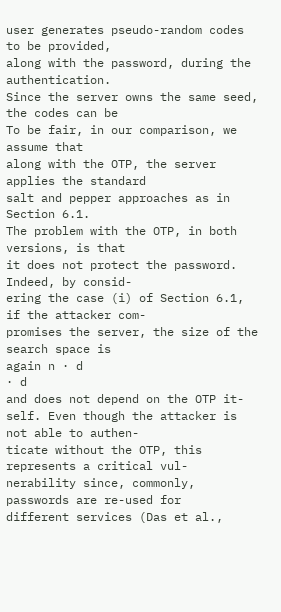user generates pseudo-random codes to be provided,
along with the password, during the authentication.
Since the server owns the same seed, the codes can be
To be fair, in our comparison, we assume that
along with the OTP, the server applies the standard
salt and pepper approaches as in Section 6.1.
The problem with the OTP, in both versions, is that
it does not protect the password. Indeed, by consid-
ering the case (i) of Section 6.1, if the attacker com-
promises the server, the size of the search space is
again n · d
· d
and does not depend on the OTP it-
self. Even though the attacker is not able to authen-
ticate without the OTP, this represents a critical vul-
nerability since, commonly, passwords are re-used for
different services (Das et al.,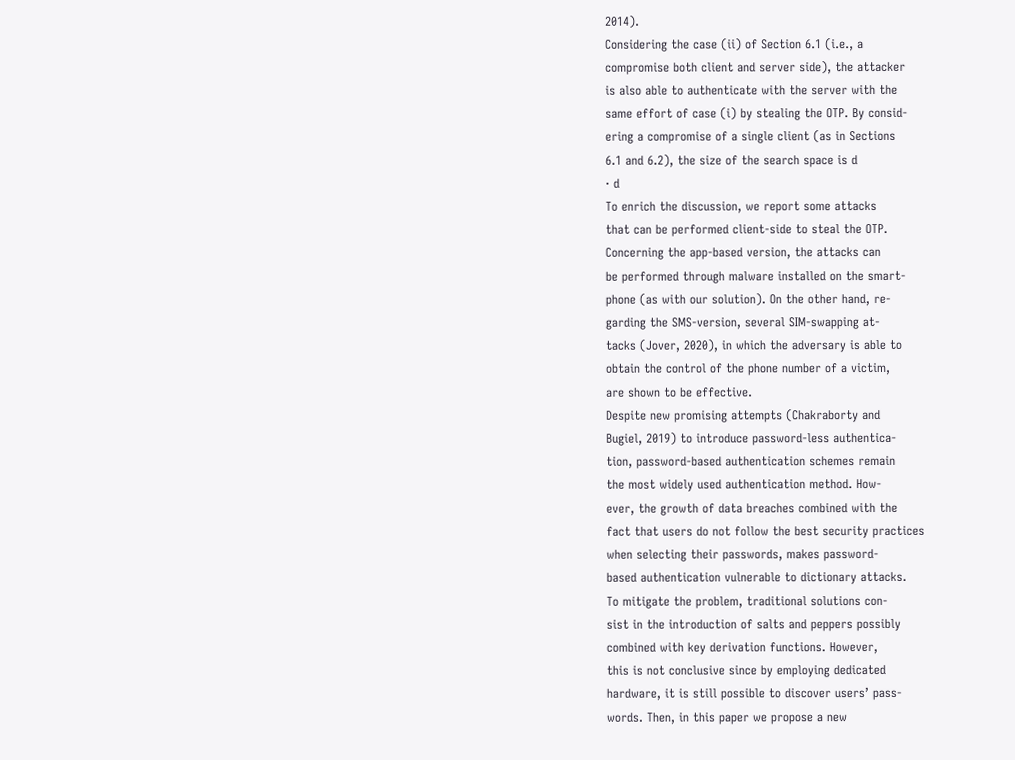2014).
Considering the case (ii) of Section 6.1 (i.e., a
compromise both client and server side), the attacker
is also able to authenticate with the server with the
same effort of case (i) by stealing the OTP. By consid-
ering a compromise of a single client (as in Sections
6.1 and 6.2), the size of the search space is d
· d
To enrich the discussion, we report some attacks
that can be performed client-side to steal the OTP.
Concerning the app-based version, the attacks can
be performed through malware installed on the smart-
phone (as with our solution). On the other hand, re-
garding the SMS-version, several SIM-swapping at-
tacks (Jover, 2020), in which the adversary is able to
obtain the control of the phone number of a victim,
are shown to be effective.
Despite new promising attempts (Chakraborty and
Bugiel, 2019) to introduce password-less authentica-
tion, password-based authentication schemes remain
the most widely used authentication method. How-
ever, the growth of data breaches combined with the
fact that users do not follow the best security practices
when selecting their passwords, makes password-
based authentication vulnerable to dictionary attacks.
To mitigate the problem, traditional solutions con-
sist in the introduction of salts and peppers possibly
combined with key derivation functions. However,
this is not conclusive since by employing dedicated
hardware, it is still possible to discover users’ pass-
words. Then, in this paper we propose a new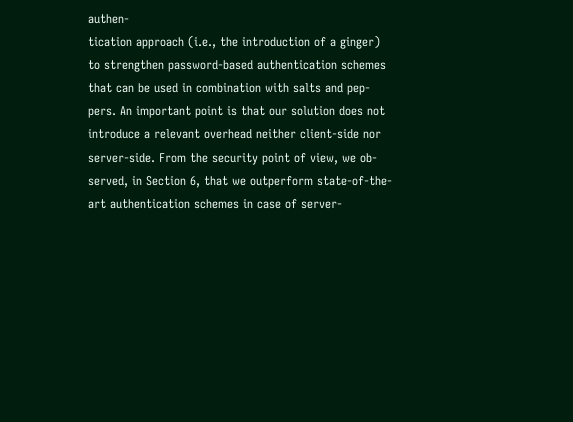authen-
tication approach (i.e., the introduction of a ginger)
to strengthen password-based authentication schemes
that can be used in combination with salts and pep-
pers. An important point is that our solution does not
introduce a relevant overhead neither client-side nor
server-side. From the security point of view, we ob-
served, in Section 6, that we outperform state-of-the-
art authentication schemes in case of server-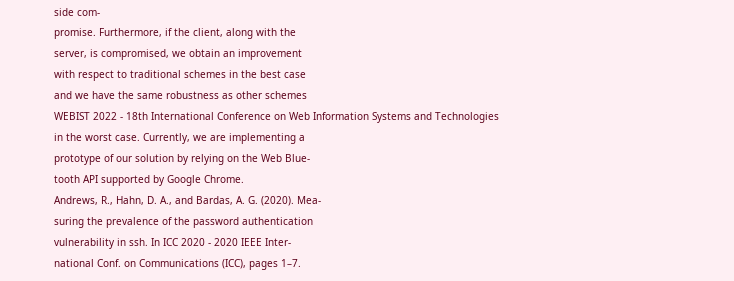side com-
promise. Furthermore, if the client, along with the
server, is compromised, we obtain an improvement
with respect to traditional schemes in the best case
and we have the same robustness as other schemes
WEBIST 2022 - 18th International Conference on Web Information Systems and Technologies
in the worst case. Currently, we are implementing a
prototype of our solution by relying on the Web Blue-
tooth API supported by Google Chrome.
Andrews, R., Hahn, D. A., and Bardas, A. G. (2020). Mea-
suring the prevalence of the password authentication
vulnerability in ssh. In ICC 2020 - 2020 IEEE Inter-
national Conf. on Communications (ICC), pages 1–7.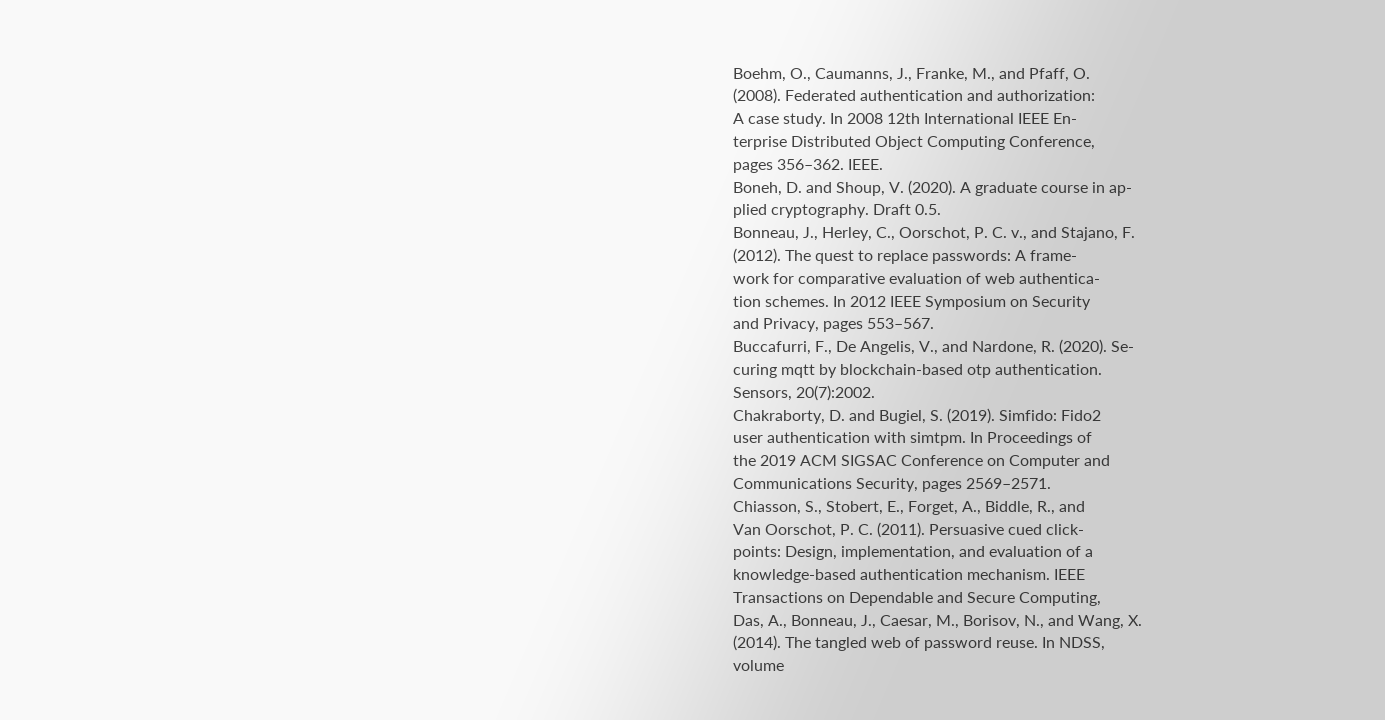Boehm, O., Caumanns, J., Franke, M., and Pfaff, O.
(2008). Federated authentication and authorization:
A case study. In 2008 12th International IEEE En-
terprise Distributed Object Computing Conference,
pages 356–362. IEEE.
Boneh, D. and Shoup, V. (2020). A graduate course in ap-
plied cryptography. Draft 0.5.
Bonneau, J., Herley, C., Oorschot, P. C. v., and Stajano, F.
(2012). The quest to replace passwords: A frame-
work for comparative evaluation of web authentica-
tion schemes. In 2012 IEEE Symposium on Security
and Privacy, pages 553–567.
Buccafurri, F., De Angelis, V., and Nardone, R. (2020). Se-
curing mqtt by blockchain-based otp authentication.
Sensors, 20(7):2002.
Chakraborty, D. and Bugiel, S. (2019). Simfido: Fido2
user authentication with simtpm. In Proceedings of
the 2019 ACM SIGSAC Conference on Computer and
Communications Security, pages 2569–2571.
Chiasson, S., Stobert, E., Forget, A., Biddle, R., and
Van Oorschot, P. C. (2011). Persuasive cued click-
points: Design, implementation, and evaluation of a
knowledge-based authentication mechanism. IEEE
Transactions on Dependable and Secure Computing,
Das, A., Bonneau, J., Caesar, M., Borisov, N., and Wang, X.
(2014). The tangled web of password reuse. In NDSS,
volume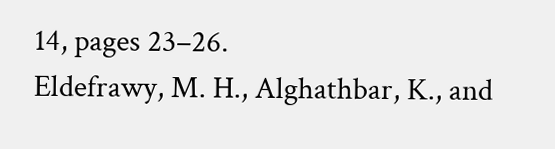14, pages 23–26.
Eldefrawy, M. H., Alghathbar, K., and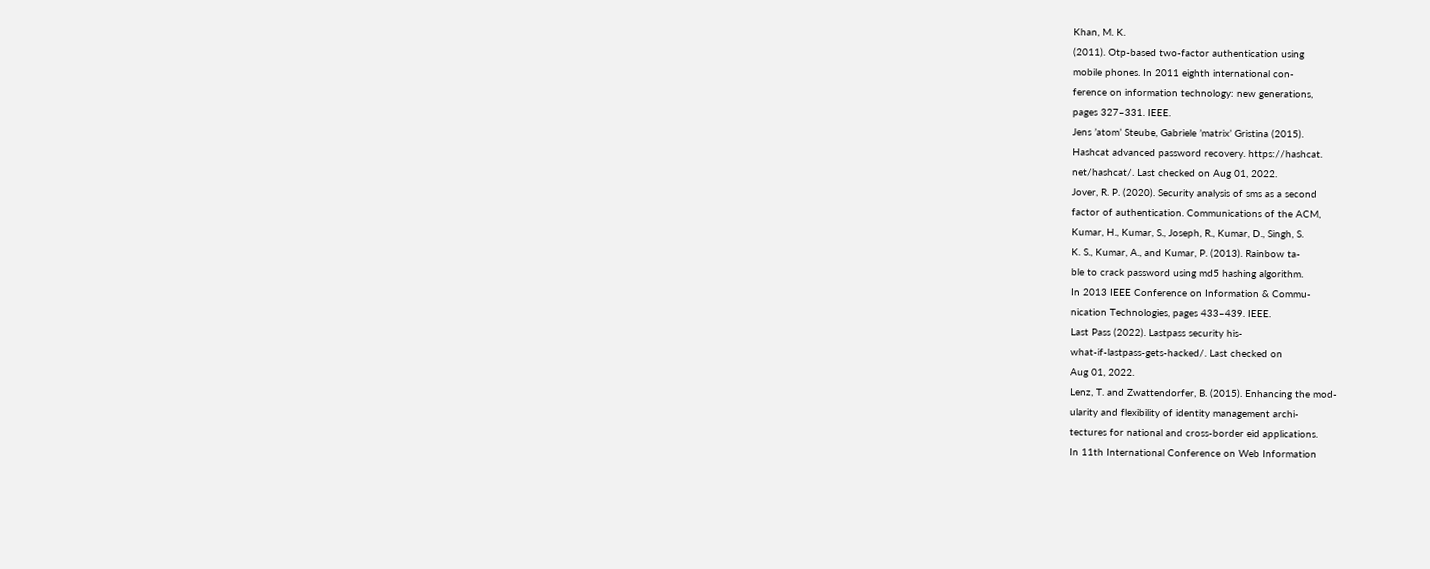Khan, M. K.
(2011). Otp-based two-factor authentication using
mobile phones. In 2011 eighth international con-
ference on information technology: new generations,
pages 327–331. IEEE.
Jens ’atom’ Steube, Gabriele ’matrix’ Gristina (2015).
Hashcat advanced password recovery. https://hashcat.
net/hashcat/. Last checked on Aug 01, 2022.
Jover, R. P. (2020). Security analysis of sms as a second
factor of authentication. Communications of the ACM,
Kumar, H., Kumar, S., Joseph, R., Kumar, D., Singh, S.
K. S., Kumar, A., and Kumar, P. (2013). Rainbow ta-
ble to crack password using md5 hashing algorithm.
In 2013 IEEE Conference on Information & Commu-
nication Technologies, pages 433–439. IEEE.
Last Pass (2022). Lastpass security his-
what-if-lastpass-gets-hacked/. Last checked on
Aug 01, 2022.
Lenz, T. and Zwattendorfer, B. (2015). Enhancing the mod-
ularity and flexibility of identity management archi-
tectures for national and cross-border eid applications.
In 11th International Conference on Web Information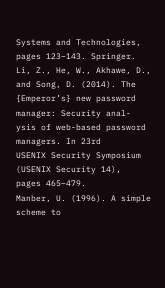Systems and Technologies, pages 123–143. Springer.
Li, Z., He, W., Akhawe, D., and Song, D. (2014). The
{Emperor’s} new password manager: Security anal-
ysis of web-based password managers. In 23rd
USENIX Security Symposium (USENIX Security 14),
pages 465–479.
Manber, U. (1996). A simple scheme to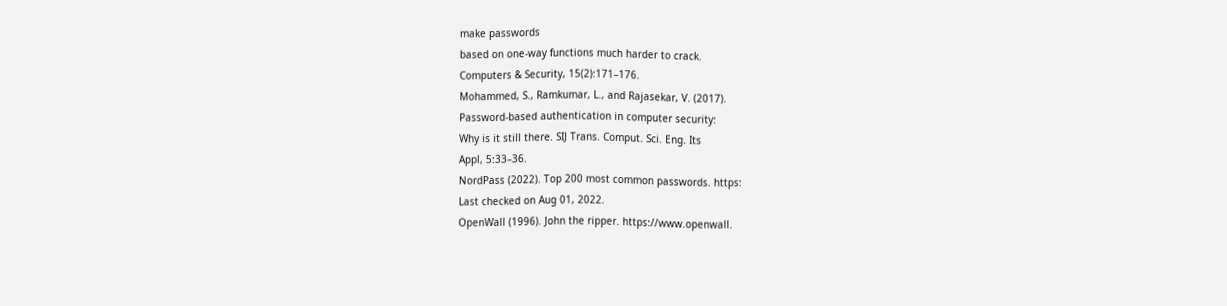make passwords
based on one-way functions much harder to crack.
Computers & Security, 15(2):171–176.
Mohammed, S., Ramkumar, L., and Rajasekar, V. (2017).
Password-based authentication in computer security:
Why is it still there. SIJ Trans. Comput. Sci. Eng. Its
Appl, 5:33–36.
NordPass (2022). Top 200 most common passwords. https:
Last checked on Aug 01, 2022.
OpenWall (1996). John the ripper. https://www.openwall.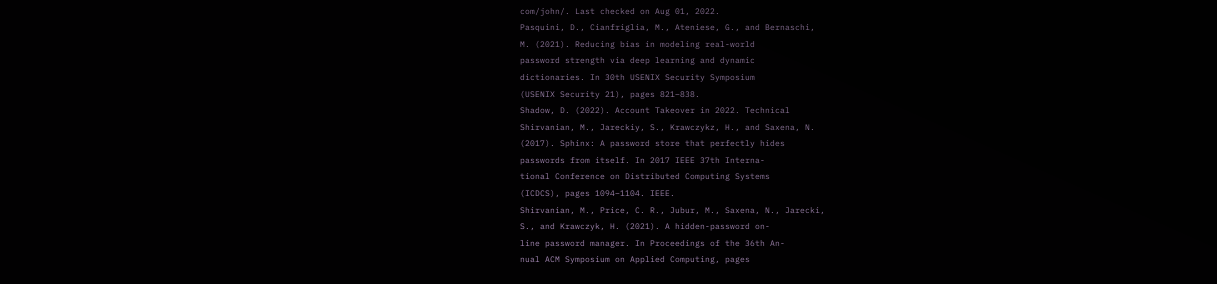com/john/. Last checked on Aug 01, 2022.
Pasquini, D., Cianfriglia, M., Ateniese, G., and Bernaschi,
M. (2021). Reducing bias in modeling real-world
password strength via deep learning and dynamic
dictionaries. In 30th USENIX Security Symposium
(USENIX Security 21), pages 821–838.
Shadow, D. (2022). Account Takeover in 2022. Technical
Shirvanian, M., Jareckiy, S., Krawczykz, H., and Saxena, N.
(2017). Sphinx: A password store that perfectly hides
passwords from itself. In 2017 IEEE 37th Interna-
tional Conference on Distributed Computing Systems
(ICDCS), pages 1094–1104. IEEE.
Shirvanian, M., Price, C. R., Jubur, M., Saxena, N., Jarecki,
S., and Krawczyk, H. (2021). A hidden-password on-
line password manager. In Proceedings of the 36th An-
nual ACM Symposium on Applied Computing, pages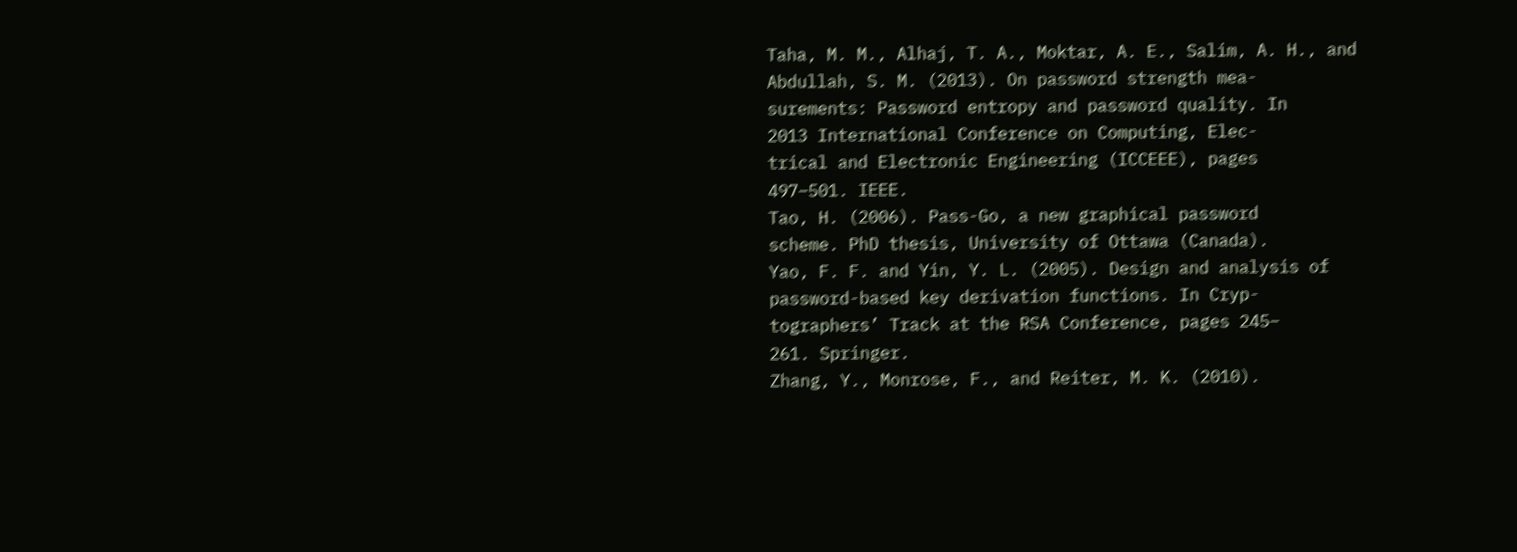Taha, M. M., Alhaj, T. A., Moktar, A. E., Salim, A. H., and
Abdullah, S. M. (2013). On password strength mea-
surements: Password entropy and password quality. In
2013 International Conference on Computing, Elec-
trical and Electronic Engineering (ICCEEE), pages
497–501. IEEE.
Tao, H. (2006). Pass-Go, a new graphical password
scheme. PhD thesis, University of Ottawa (Canada).
Yao, F. F. and Yin, Y. L. (2005). Design and analysis of
password-based key derivation functions. In Cryp-
tographers’ Track at the RSA Conference, pages 245–
261. Springer.
Zhang, Y., Monrose, F., and Reiter, M. K. (2010).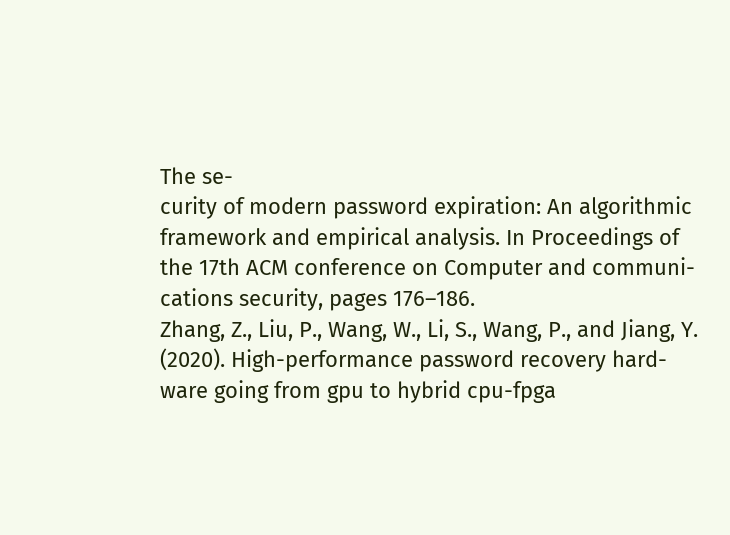The se-
curity of modern password expiration: An algorithmic
framework and empirical analysis. In Proceedings of
the 17th ACM conference on Computer and communi-
cations security, pages 176–186.
Zhang, Z., Liu, P., Wang, W., Li, S., Wang, P., and Jiang, Y.
(2020). High-performance password recovery hard-
ware going from gpu to hybrid cpu-fpga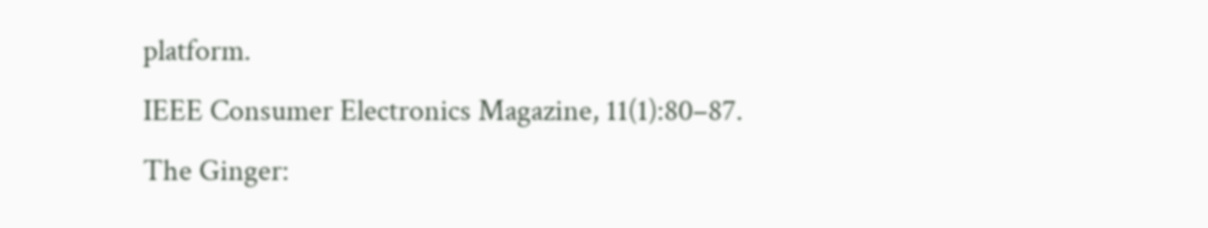platform.
IEEE Consumer Electronics Magazine, 11(1):80–87.
The Ginger: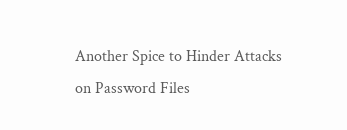Another Spice to Hinder Attacks on Password Files